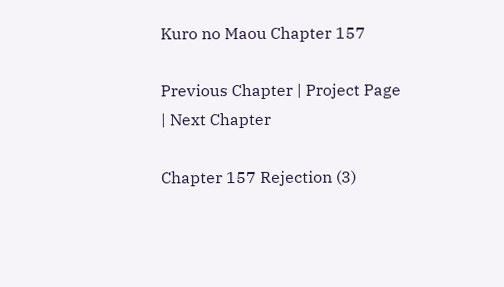Kuro no Maou Chapter 157

Previous Chapter | Project Page | Next Chapter

Chapter 157 Rejection (3)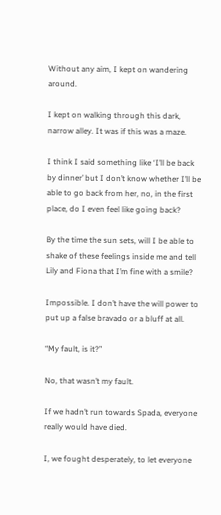Without any aim, I kept on wandering around.

I kept on walking through this dark, narrow alley. It was if this was a maze.

I think I said something like ‘I’ll be back by dinner’ but I don’t know whether I’ll be able to go back from her, no, in the first place, do I even feel like going back?

By the time the sun sets, will I be able to shake of these feelings inside me and tell Lily and Fiona that I’m fine with a smile?

Impossible. I don’t have the will power to put up a false bravado or a bluff at all.

“My fault, is it?”

No, that wasn’t my fault.

If we hadn’t run towards Spada, everyone really would have died.

I, we fought desperately, to let everyone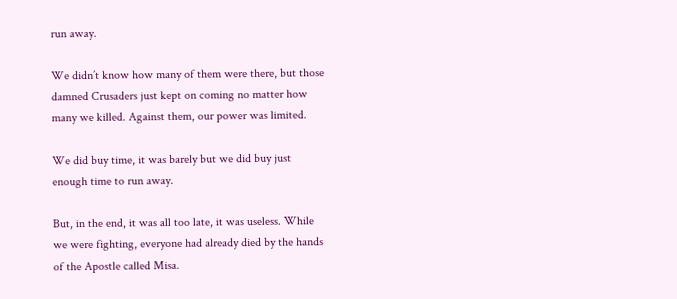run away.

We didn’t know how many of them were there, but those damned Crusaders just kept on coming no matter how many we killed. Against them, our power was limited.

We did buy time, it was barely but we did buy just enough time to run away.

But, in the end, it was all too late, it was useless. While we were fighting, everyone had already died by the hands of the Apostle called Misa.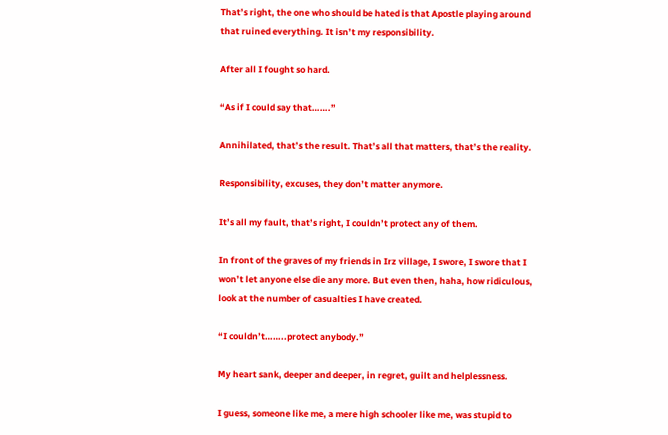That’s right, the one who should be hated is that Apostle playing around that ruined everything. It isn’t my responsibility.

After all I fought so hard.

“As if I could say that…….”

Annihilated, that’s the result. That’s all that matters, that’s the reality.

Responsibility, excuses, they don’t matter anymore.

It’s all my fault, that’s right, I couldn’t protect any of them.

In front of the graves of my friends in Irz village, I swore, I swore that I won’t let anyone else die any more. But even then, haha, how ridiculous, look at the number of casualties I have created.

“I couldn’t……..protect anybody.”

My heart sank, deeper and deeper, in regret, guilt and helplessness.

I guess, someone like me, a mere high schooler like me, was stupid to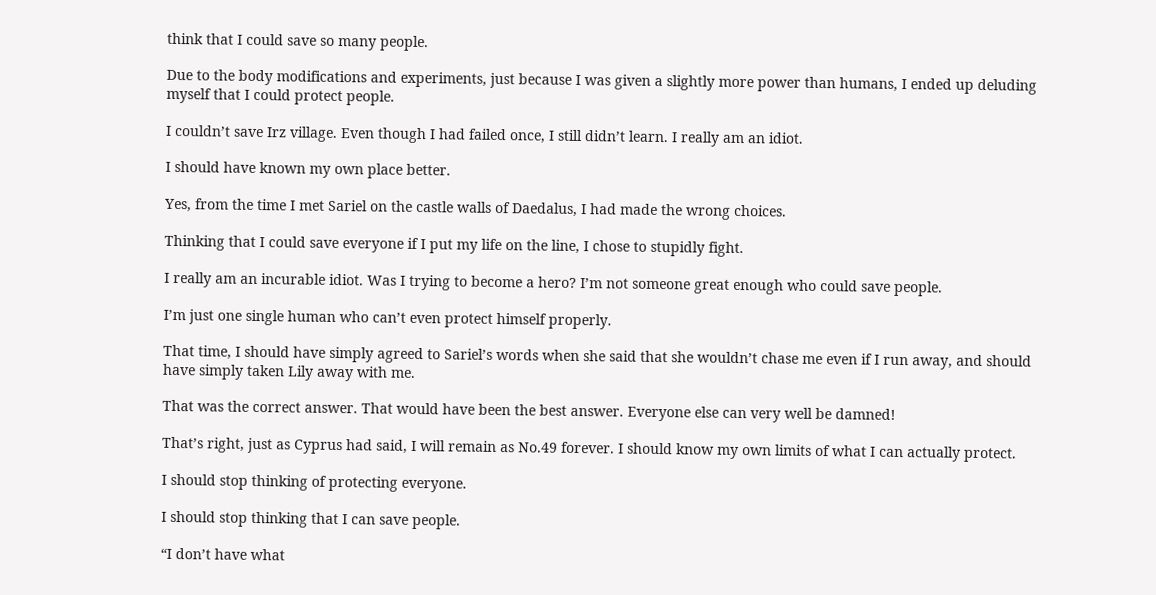think that I could save so many people.

Due to the body modifications and experiments, just because I was given a slightly more power than humans, I ended up deluding myself that I could protect people.

I couldn’t save Irz village. Even though I had failed once, I still didn’t learn. I really am an idiot.

I should have known my own place better.

Yes, from the time I met Sariel on the castle walls of Daedalus, I had made the wrong choices.

Thinking that I could save everyone if I put my life on the line, I chose to stupidly fight.

I really am an incurable idiot. Was I trying to become a hero? I’m not someone great enough who could save people.

I’m just one single human who can’t even protect himself properly.

That time, I should have simply agreed to Sariel’s words when she said that she wouldn’t chase me even if I run away, and should have simply taken Lily away with me.

That was the correct answer. That would have been the best answer. Everyone else can very well be damned!

That’s right, just as Cyprus had said, I will remain as No.49 forever. I should know my own limits of what I can actually protect.

I should stop thinking of protecting everyone.

I should stop thinking that I can save people.

“I don’t have what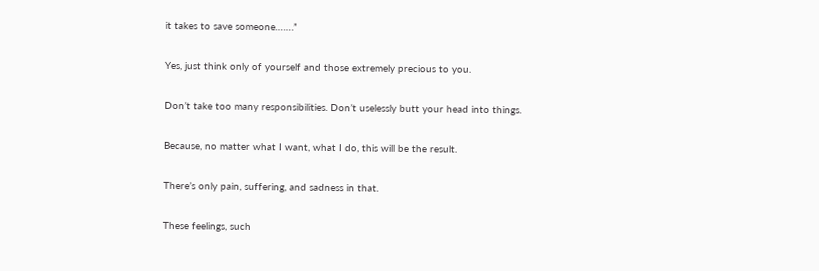it takes to save someone…….”

Yes, just think only of yourself and those extremely precious to you.

Don’t take too many responsibilities. Don’t uselessly butt your head into things.

Because, no matter what I want, what I do, this will be the result.

There’s only pain, suffering, and sadness in that.

These feelings, such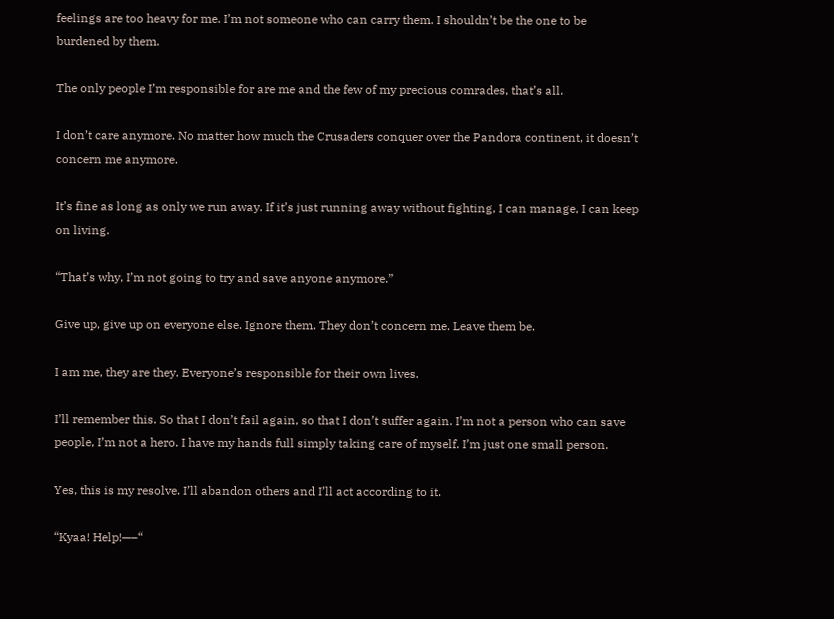feelings are too heavy for me. I’m not someone who can carry them. I shouldn’t be the one to be burdened by them.

The only people I’m responsible for are me and the few of my precious comrades, that’s all.

I don’t care anymore. No matter how much the Crusaders conquer over the Pandora continent, it doesn’t concern me anymore.

It’s fine as long as only we run away. If it’s just running away without fighting, I can manage, I can keep on living.

“That’s why, I’m not going to try and save anyone anymore.”

Give up, give up on everyone else. Ignore them. They don’t concern me. Leave them be.

I am me, they are they. Everyone’s responsible for their own lives.

I’ll remember this. So that I don’t fail again, so that I don’t suffer again. I’m not a person who can save people, I’m not a hero. I have my hands full simply taking care of myself. I’m just one small person.

Yes, this is my resolve. I’ll abandon others and I’ll act according to it.

“Kyaa! Help!—–“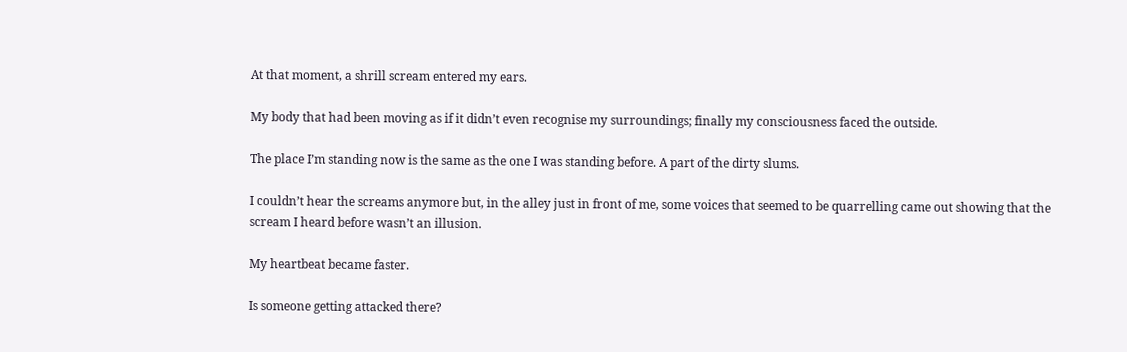At that moment, a shrill scream entered my ears.

My body that had been moving as if it didn’t even recognise my surroundings; finally my consciousness faced the outside.

The place I’m standing now is the same as the one I was standing before. A part of the dirty slums.

I couldn’t hear the screams anymore but, in the alley just in front of me, some voices that seemed to be quarrelling came out showing that the scream I heard before wasn’t an illusion.

My heartbeat became faster.

Is someone getting attacked there?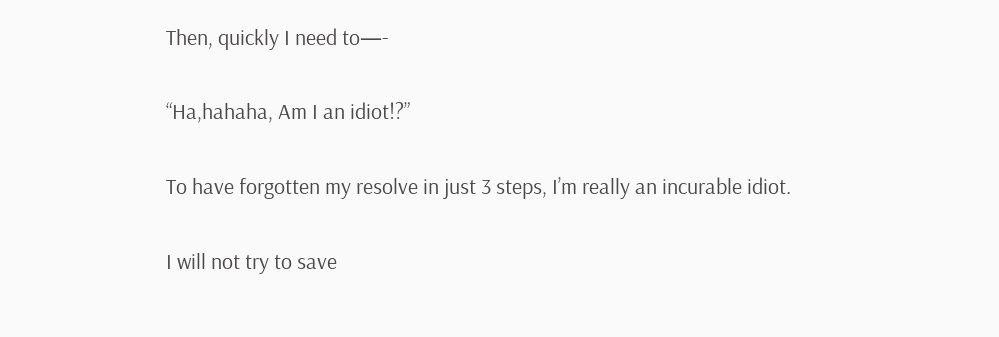Then, quickly I need to—-

“Ha,hahaha, Am I an idiot!?”

To have forgotten my resolve in just 3 steps, I’m really an incurable idiot.

I will not try to save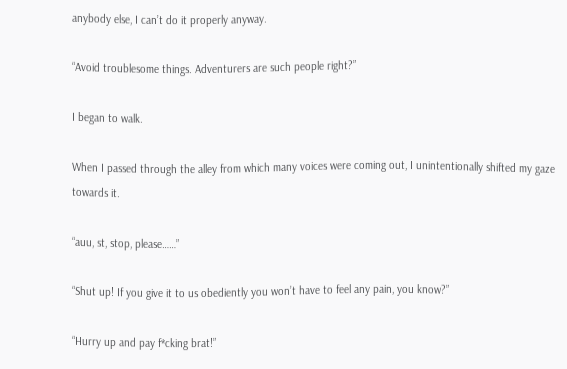anybody else, I can’t do it properly anyway.

“Avoid troublesome things. Adventurers are such people right?”

I began to walk.

When I passed through the alley from which many voices were coming out, I unintentionally shifted my gaze towards it.

“auu, st, stop, please……”

“Shut up! If you give it to us obediently you won’t have to feel any pain, you know?”

“Hurry up and pay f*cking brat!”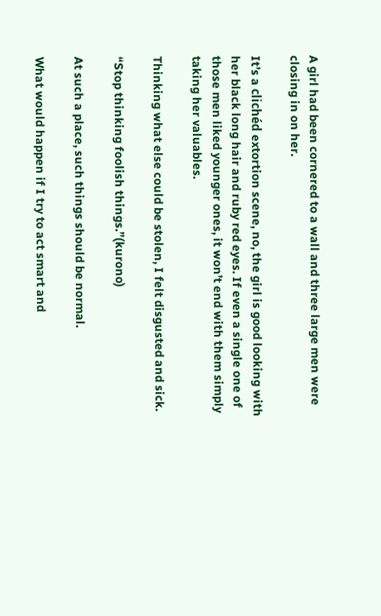A girl had been cornered to a wall and three large men were closing in on her.

It’s a clichéd extortion scene, no, the girl is good looking with her black long hair and ruby red eyes. If even a single one of those men liked younger ones, it won’t end with them simply taking her valuables.

Thinking what else could be stolen, I felt disgusted and sick.

“Stop thinking foolish things.”(kurono)

At such a place, such things should be normal.

What would happen if I try to act smart and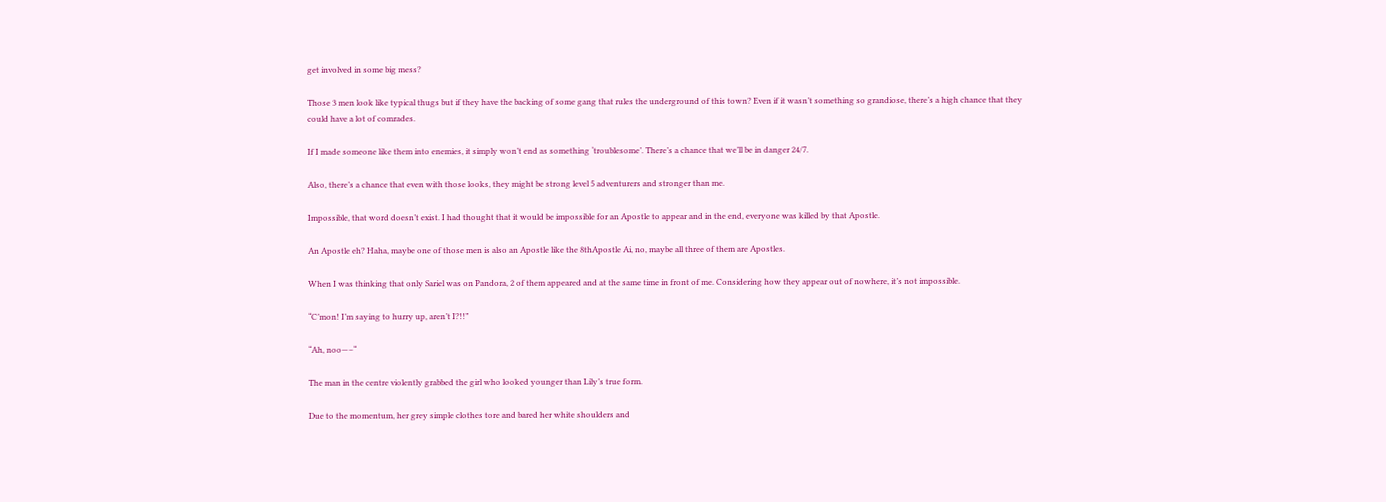get involved in some big mess?

Those 3 men look like typical thugs but if they have the backing of some gang that rules the underground of this town? Even if it wasn’t something so grandiose, there’s a high chance that they could have a lot of comrades.

If I made someone like them into enemies, it simply won’t end as something ‘troublesome’. There’s a chance that we’ll be in danger 24/7.

Also, there’s a chance that even with those looks, they might be strong level 5 adventurers and stronger than me.

Impossible, that word doesn’t exist. I had thought that it would be impossible for an Apostle to appear and in the end, everyone was killed by that Apostle.

An Apostle eh? Haha, maybe one of those men is also an Apostle like the 8thApostle Ai, no, maybe all three of them are Apostles.

When I was thinking that only Sariel was on Pandora, 2 of them appeared and at the same time in front of me. Considering how they appear out of nowhere, it’s not impossible.

“C’mon! I’m saying to hurry up, aren’t I?!!”

“Ah, noo—–“

The man in the centre violently grabbed the girl who looked younger than Lily’s true form.

Due to the momentum, her grey simple clothes tore and bared her white shoulders and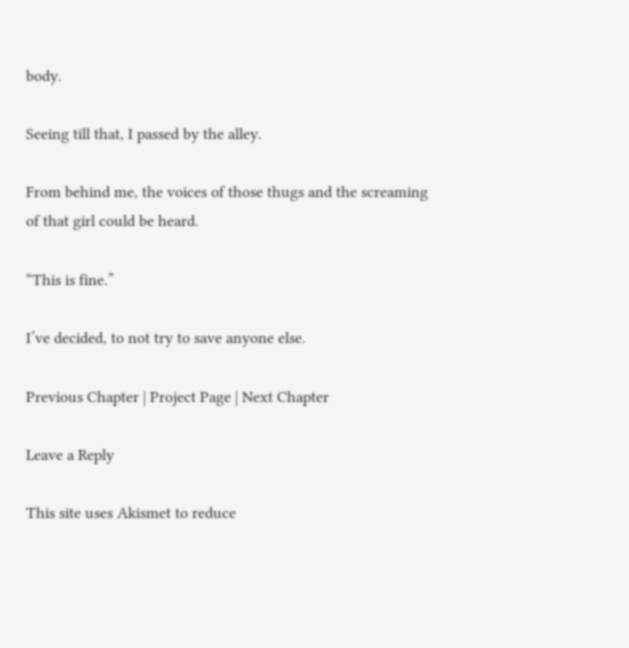body.

Seeing till that, I passed by the alley.

From behind me, the voices of those thugs and the screaming of that girl could be heard.

“This is fine.”

I’ve decided, to not try to save anyone else.

Previous Chapter | Project Page | Next Chapter

Leave a Reply

This site uses Akismet to reduce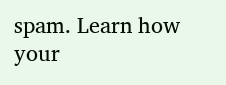spam. Learn how your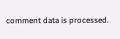comment data is processed.